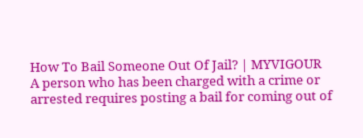How To Bail Someone Out Of Jail? | MYVIGOUR
A person who has been charged with a crime or arrested requires posting a bail for coming out of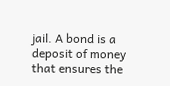jail. A bond is a deposit of money that ensures the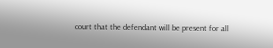court that the defendant will be present for all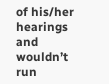of his/her hearings and wouldn’t run